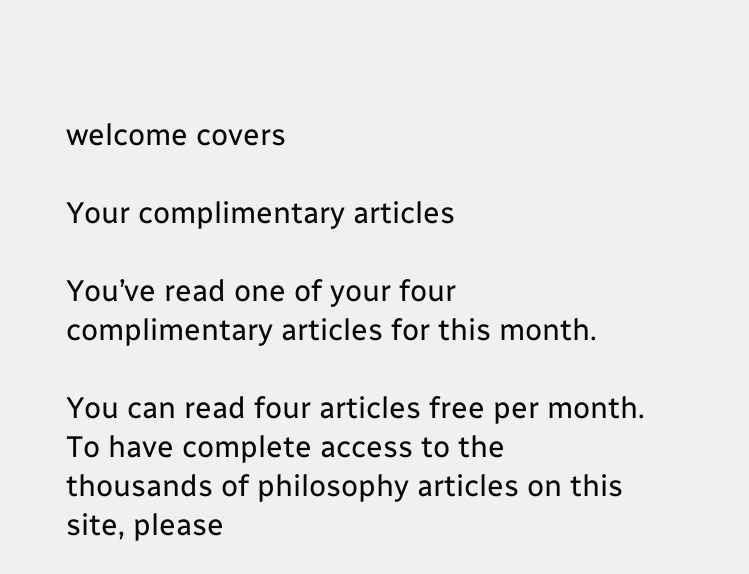welcome covers

Your complimentary articles

You’ve read one of your four complimentary articles for this month.

You can read four articles free per month. To have complete access to the thousands of philosophy articles on this site, please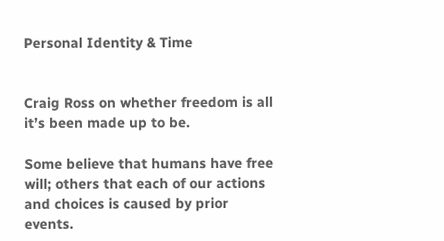Personal Identity & Time


Craig Ross on whether freedom is all it’s been made up to be.

Some believe that humans have free will; others that each of our actions and choices is caused by prior events.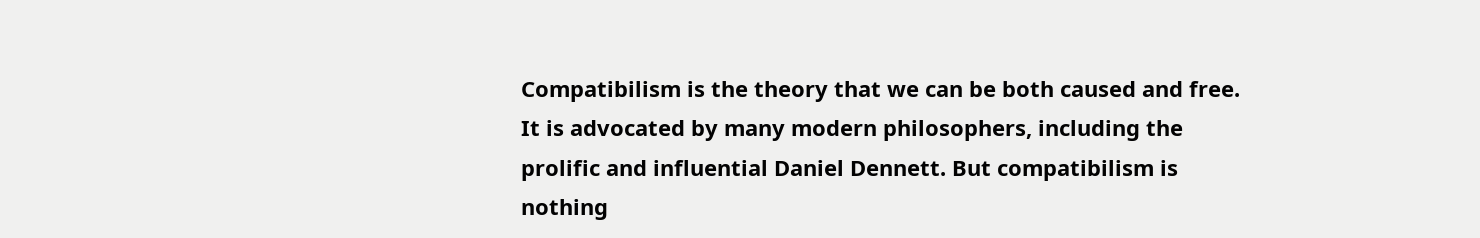Compatibilism is the theory that we can be both caused and free. It is advocated by many modern philosophers, including the prolific and influential Daniel Dennett. But compatibilism is nothing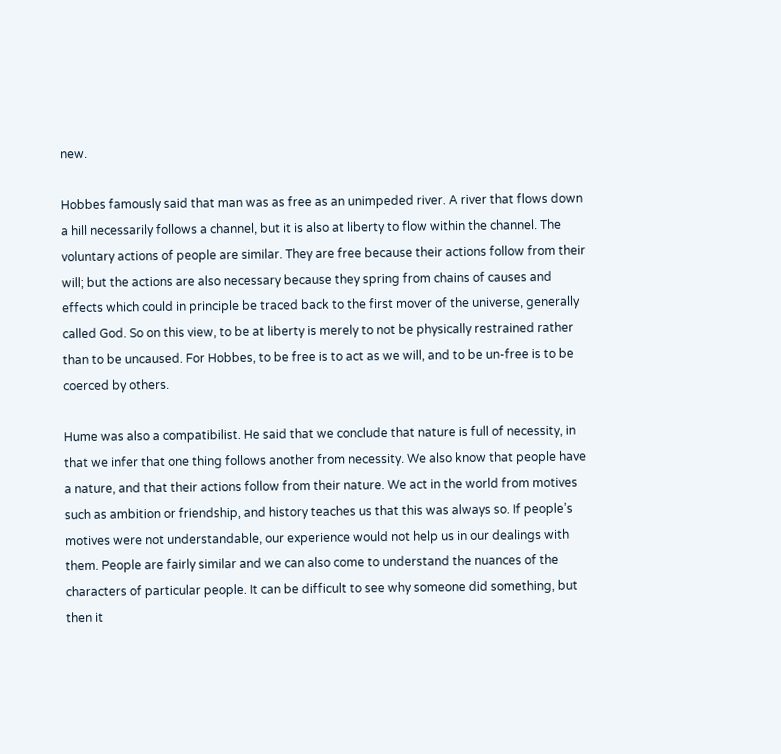new.

Hobbes famously said that man was as free as an unimpeded river. A river that flows down a hill necessarily follows a channel, but it is also at liberty to flow within the channel. The voluntary actions of people are similar. They are free because their actions follow from their will; but the actions are also necessary because they spring from chains of causes and effects which could in principle be traced back to the first mover of the universe, generally called God. So on this view, to be at liberty is merely to not be physically restrained rather than to be uncaused. For Hobbes, to be free is to act as we will, and to be un-free is to be coerced by others.

Hume was also a compatibilist. He said that we conclude that nature is full of necessity, in that we infer that one thing follows another from necessity. We also know that people have a nature, and that their actions follow from their nature. We act in the world from motives such as ambition or friendship, and history teaches us that this was always so. If people’s motives were not understandable, our experience would not help us in our dealings with them. People are fairly similar and we can also come to understand the nuances of the characters of particular people. It can be difficult to see why someone did something, but then it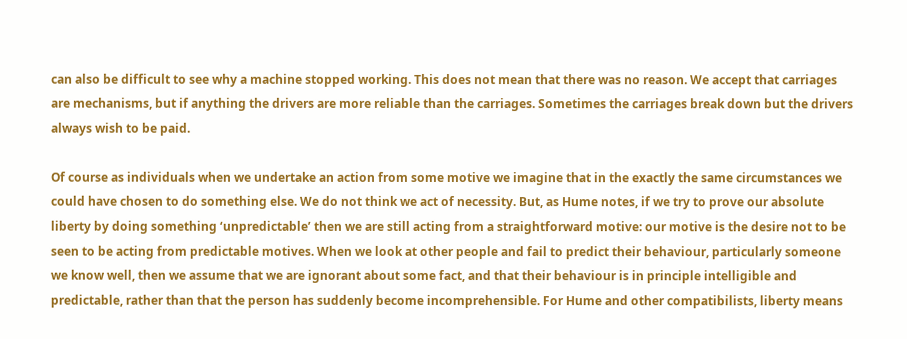can also be difficult to see why a machine stopped working. This does not mean that there was no reason. We accept that carriages are mechanisms, but if anything the drivers are more reliable than the carriages. Sometimes the carriages break down but the drivers always wish to be paid.

Of course as individuals when we undertake an action from some motive we imagine that in the exactly the same circumstances we could have chosen to do something else. We do not think we act of necessity. But, as Hume notes, if we try to prove our absolute liberty by doing something ‘unpredictable’ then we are still acting from a straightforward motive: our motive is the desire not to be seen to be acting from predictable motives. When we look at other people and fail to predict their behaviour, particularly someone we know well, then we assume that we are ignorant about some fact, and that their behaviour is in principle intelligible and predictable, rather than that the person has suddenly become incomprehensible. For Hume and other compatibilists, liberty means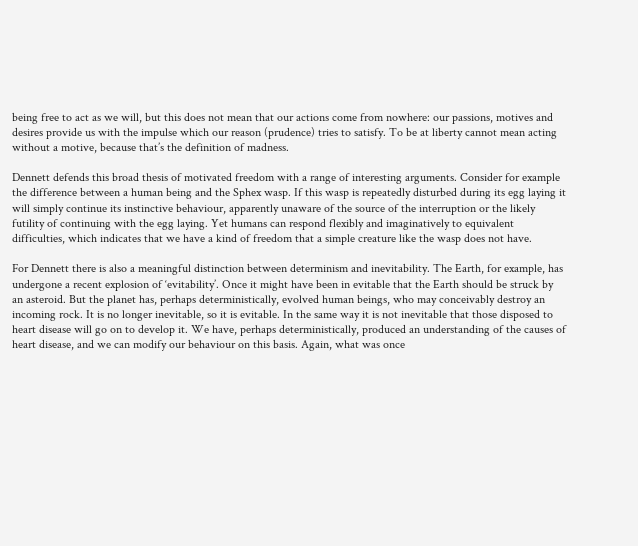being free to act as we will, but this does not mean that our actions come from nowhere: our passions, motives and desires provide us with the impulse which our reason (prudence) tries to satisfy. To be at liberty cannot mean acting without a motive, because that’s the definition of madness.

Dennett defends this broad thesis of motivated freedom with a range of interesting arguments. Consider for example the difference between a human being and the Sphex wasp. If this wasp is repeatedly disturbed during its egg laying it will simply continue its instinctive behaviour, apparently unaware of the source of the interruption or the likely futility of continuing with the egg laying. Yet humans can respond flexibly and imaginatively to equivalent difficulties, which indicates that we have a kind of freedom that a simple creature like the wasp does not have.

For Dennett there is also a meaningful distinction between determinism and inevitability. The Earth, for example, has undergone a recent explosion of ‘evitability’. Once it might have been in evitable that the Earth should be struck by an asteroid. But the planet has, perhaps deterministically, evolved human beings, who may conceivably destroy an incoming rock. It is no longer inevitable, so it is evitable. In the same way it is not inevitable that those disposed to heart disease will go on to develop it. We have, perhaps deterministically, produced an understanding of the causes of heart disease, and we can modify our behaviour on this basis. Again, what was once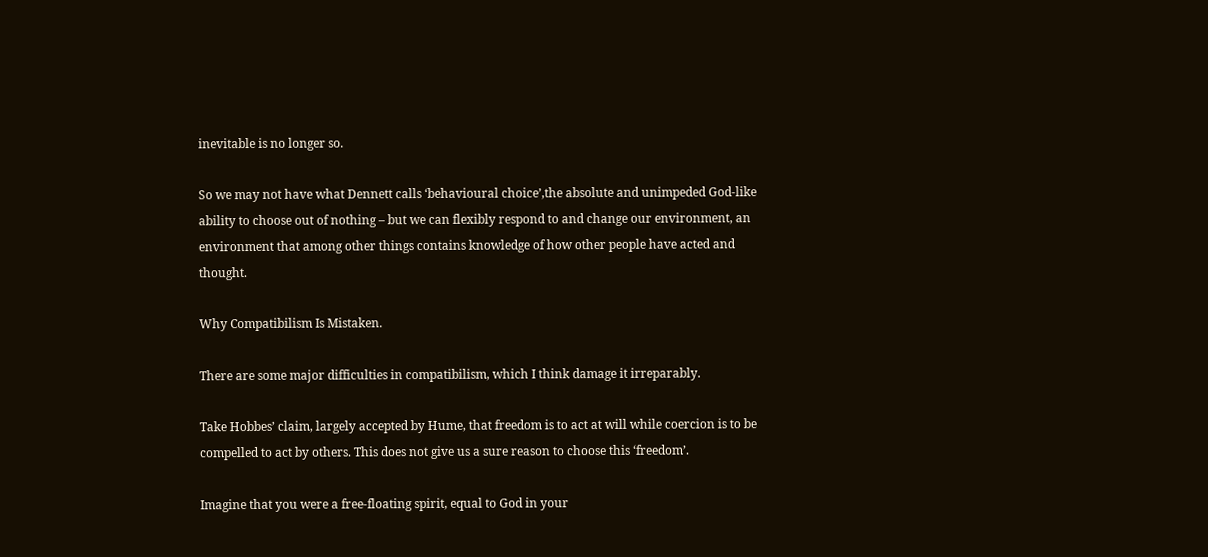inevitable is no longer so.

So we may not have what Dennett calls ‘behavioural choice’,the absolute and unimpeded God-like ability to choose out of nothing – but we can flexibly respond to and change our environment, an environment that among other things contains knowledge of how other people have acted and thought.

Why Compatibilism Is Mistaken.

There are some major difficulties in compatibilism, which I think damage it irreparably.

Take Hobbes’ claim, largely accepted by Hume, that freedom is to act at will while coercion is to be compelled to act by others. This does not give us a sure reason to choose this ‘freedom’.

Imagine that you were a free-floating spirit, equal to God in your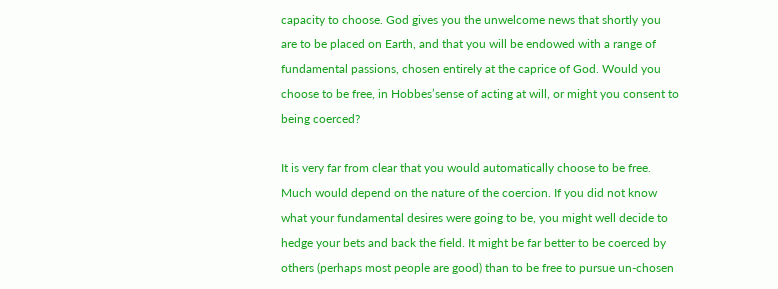capacity to choose. God gives you the unwelcome news that shortly you are to be placed on Earth, and that you will be endowed with a range of fundamental passions, chosen entirely at the caprice of God. Would you choose to be free, in Hobbes’sense of acting at will, or might you consent to being coerced?

It is very far from clear that you would automatically choose to be free. Much would depend on the nature of the coercion. If you did not know what your fundamental desires were going to be, you might well decide to hedge your bets and back the field. It might be far better to be coerced by others (perhaps most people are good) than to be free to pursue un-chosen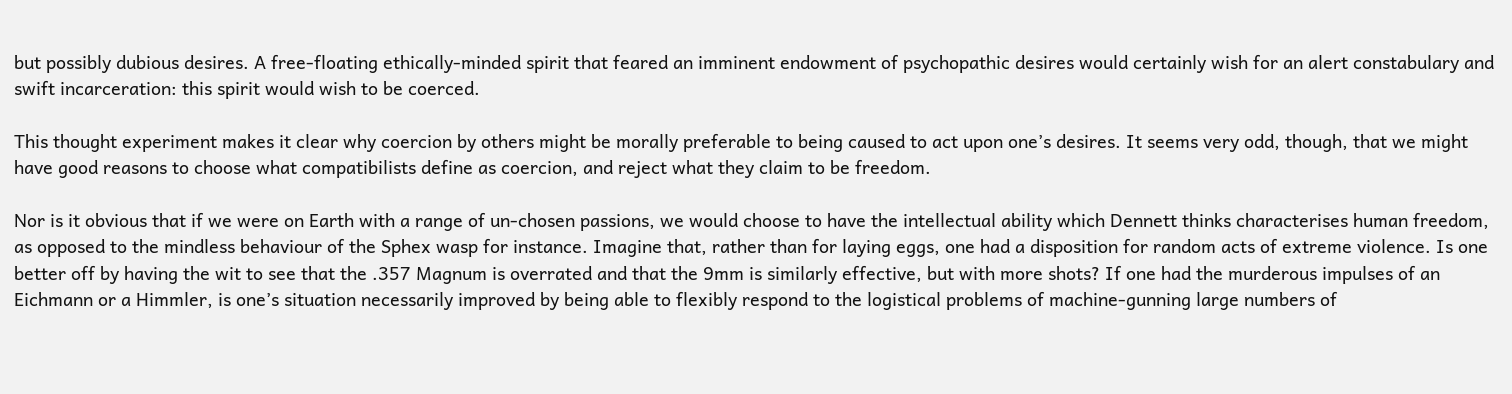but possibly dubious desires. A free-floating ethically-minded spirit that feared an imminent endowment of psychopathic desires would certainly wish for an alert constabulary and swift incarceration: this spirit would wish to be coerced.

This thought experiment makes it clear why coercion by others might be morally preferable to being caused to act upon one’s desires. It seems very odd, though, that we might have good reasons to choose what compatibilists define as coercion, and reject what they claim to be freedom.

Nor is it obvious that if we were on Earth with a range of un-chosen passions, we would choose to have the intellectual ability which Dennett thinks characterises human freedom, as opposed to the mindless behaviour of the Sphex wasp for instance. Imagine that, rather than for laying eggs, one had a disposition for random acts of extreme violence. Is one better off by having the wit to see that the .357 Magnum is overrated and that the 9mm is similarly effective, but with more shots? If one had the murderous impulses of an Eichmann or a Himmler, is one’s situation necessarily improved by being able to flexibly respond to the logistical problems of machine-gunning large numbers of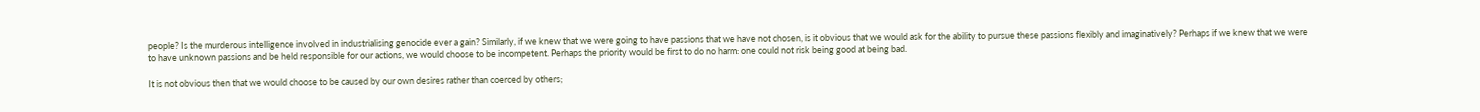people? Is the murderous intelligence involved in industrialising genocide ever a gain? Similarly, if we knew that we were going to have passions that we have not chosen, is it obvious that we would ask for the ability to pursue these passions flexibly and imaginatively? Perhaps if we knew that we were to have unknown passions and be held responsible for our actions, we would choose to be incompetent. Perhaps the priority would be first to do no harm: one could not risk being good at being bad.

It is not obvious then that we would choose to be caused by our own desires rather than coerced by others;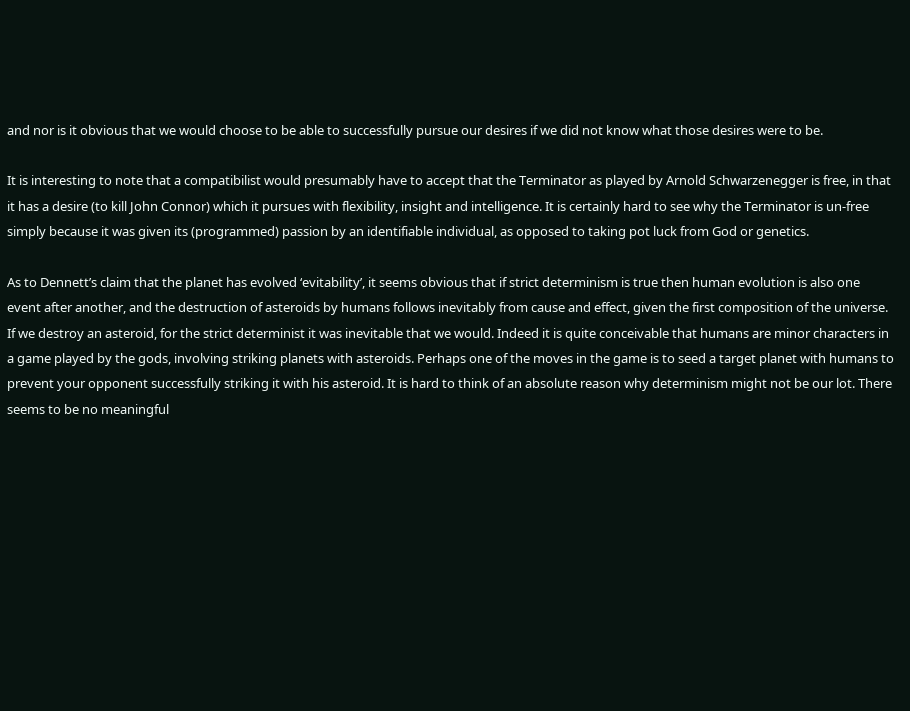and nor is it obvious that we would choose to be able to successfully pursue our desires if we did not know what those desires were to be.

It is interesting to note that a compatibilist would presumably have to accept that the Terminator as played by Arnold Schwarzenegger is free, in that it has a desire (to kill John Connor) which it pursues with flexibility, insight and intelligence. It is certainly hard to see why the Terminator is un-free simply because it was given its (programmed) passion by an identifiable individual, as opposed to taking pot luck from God or genetics.

As to Dennett’s claim that the planet has evolved ‘evitability’, it seems obvious that if strict determinism is true then human evolution is also one event after another, and the destruction of asteroids by humans follows inevitably from cause and effect, given the first composition of the universe. If we destroy an asteroid, for the strict determinist it was inevitable that we would. Indeed it is quite conceivable that humans are minor characters in a game played by the gods, involving striking planets with asteroids. Perhaps one of the moves in the game is to seed a target planet with humans to prevent your opponent successfully striking it with his asteroid. It is hard to think of an absolute reason why determinism might not be our lot. There seems to be no meaningful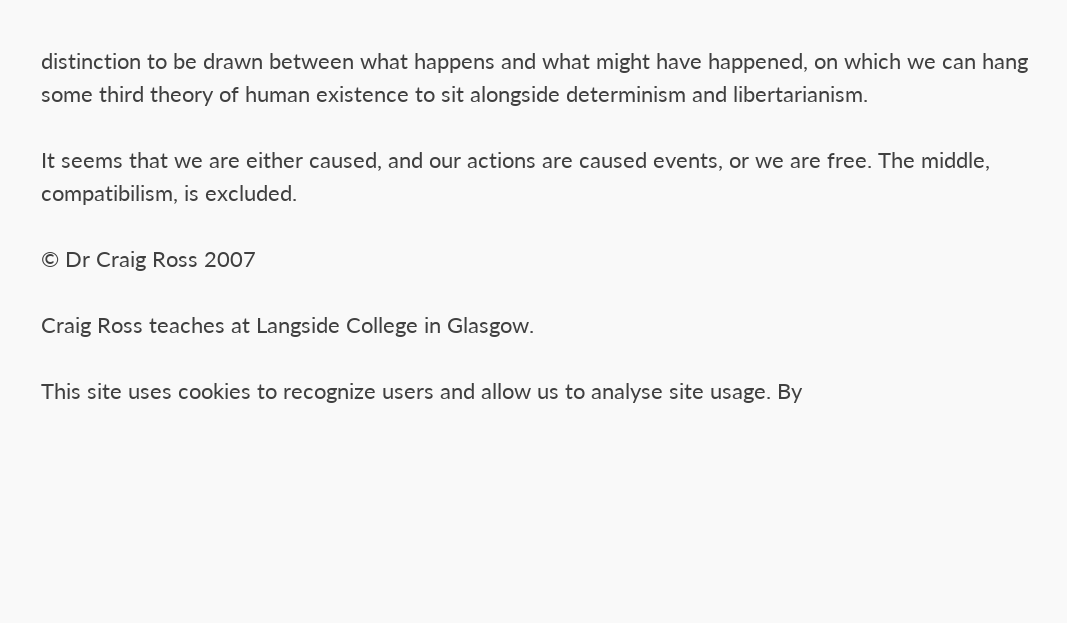distinction to be drawn between what happens and what might have happened, on which we can hang some third theory of human existence to sit alongside determinism and libertarianism.

It seems that we are either caused, and our actions are caused events, or we are free. The middle, compatibilism, is excluded.

© Dr Craig Ross 2007

Craig Ross teaches at Langside College in Glasgow.

This site uses cookies to recognize users and allow us to analyse site usage. By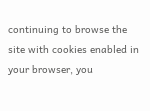continuing to browse the site with cookies enabled in your browser, you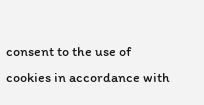consent to the use of cookies in accordance with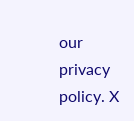our privacy policy. X